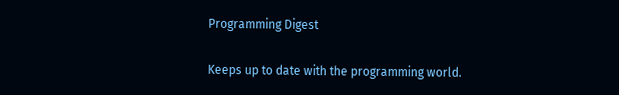Programming Digest

Keeps up to date with the programming world.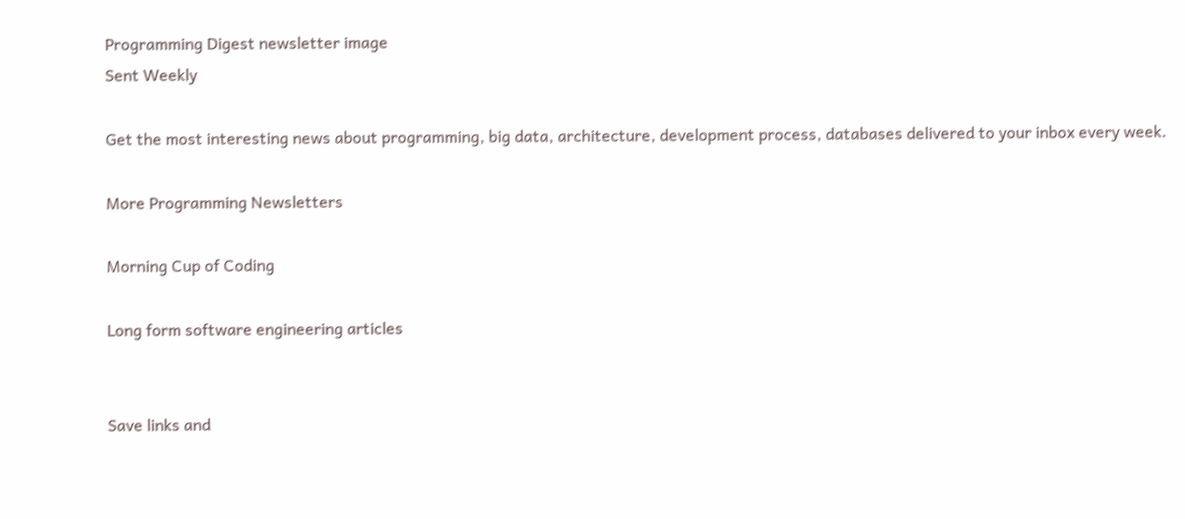Programming Digest newsletter image
Sent Weekly

Get the most interesting news about programming, big data, architecture, development process, databases delivered to your inbox every week.

More Programming Newsletters

Morning Cup of Coding

Long form software engineering articles


Save links and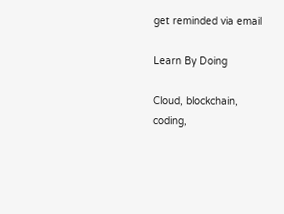get reminded via email

Learn By Doing

Cloud, blockchain, coding,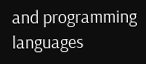and programming languages